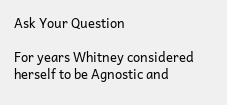Ask Your Question

For years Whitney considered herself to be Agnostic and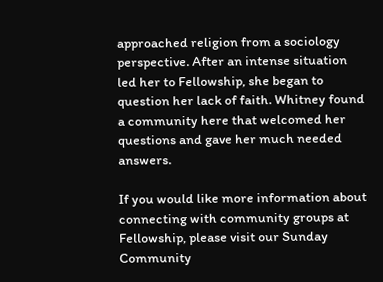approached religion from a sociology perspective. After an intense situation led her to Fellowship, she began to question her lack of faith. Whitney found a community here that welcomed her questions and gave her much needed answers.

If you would like more information about connecting with community groups at Fellowship, please visit our Sunday Community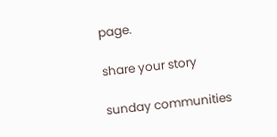page.

share your story

sunday communities